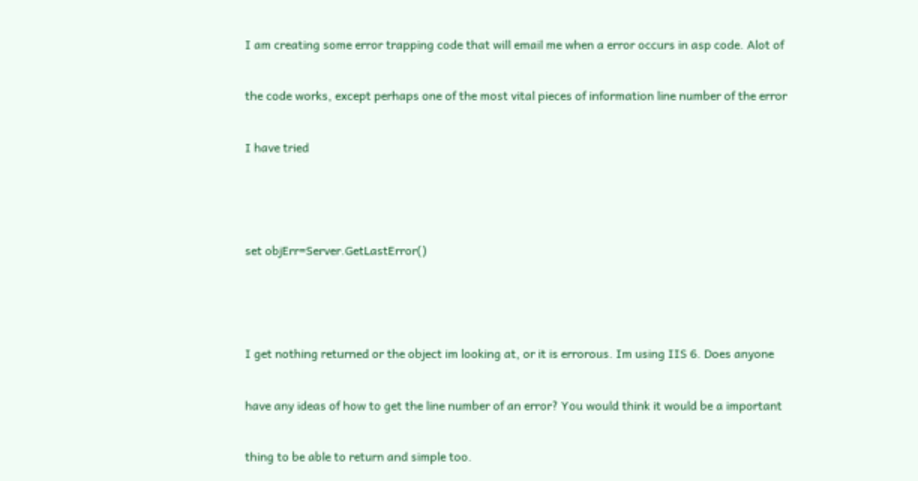I am creating some error trapping code that will email me when a error occurs in asp code. Alot of

the code works, except perhaps one of the most vital pieces of information line number of the error

I have tried



set objErr=Server.GetLastError()



I get nothing returned or the object im looking at, or it is errorous. Im using IIS 6. Does anyone

have any ideas of how to get the line number of an error? You would think it would be a important

thing to be able to return and simple too.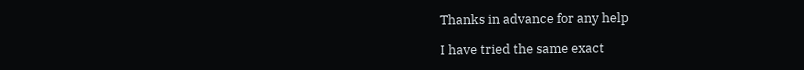Thanks in advance for any help

I have tried the same exact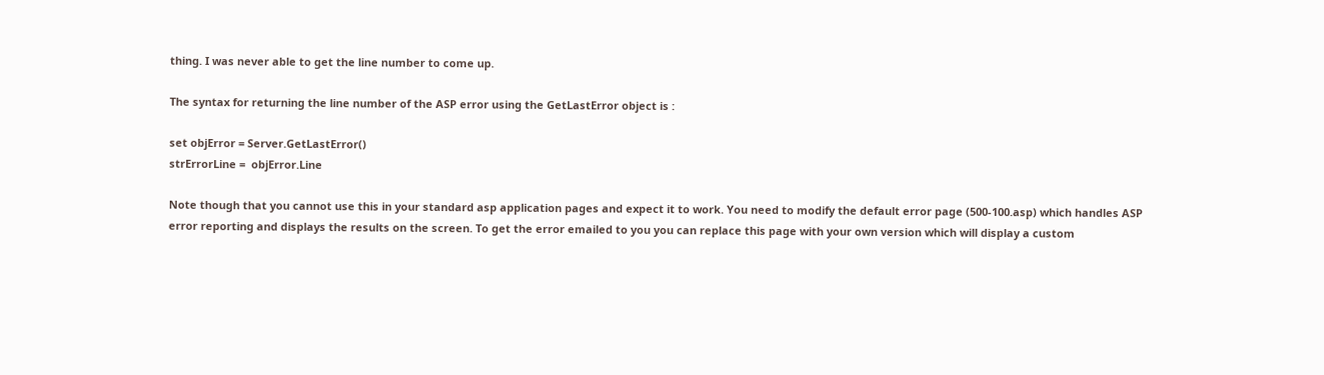thing. I was never able to get the line number to come up.

The syntax for returning the line number of the ASP error using the GetLastError object is :

set objError = Server.GetLastError()
strErrorLine =  objError.Line

Note though that you cannot use this in your standard asp application pages and expect it to work. You need to modify the default error page (500-100.asp) which handles ASP error reporting and displays the results on the screen. To get the error emailed to you you can replace this page with your own version which will display a custom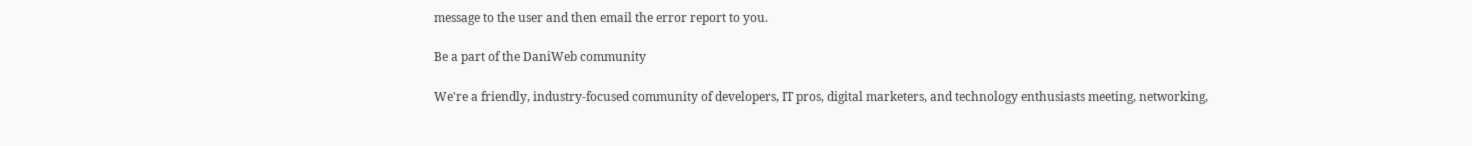message to the user and then email the error report to you.

Be a part of the DaniWeb community

We're a friendly, industry-focused community of developers, IT pros, digital marketers, and technology enthusiasts meeting, networking,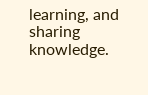learning, and sharing knowledge.